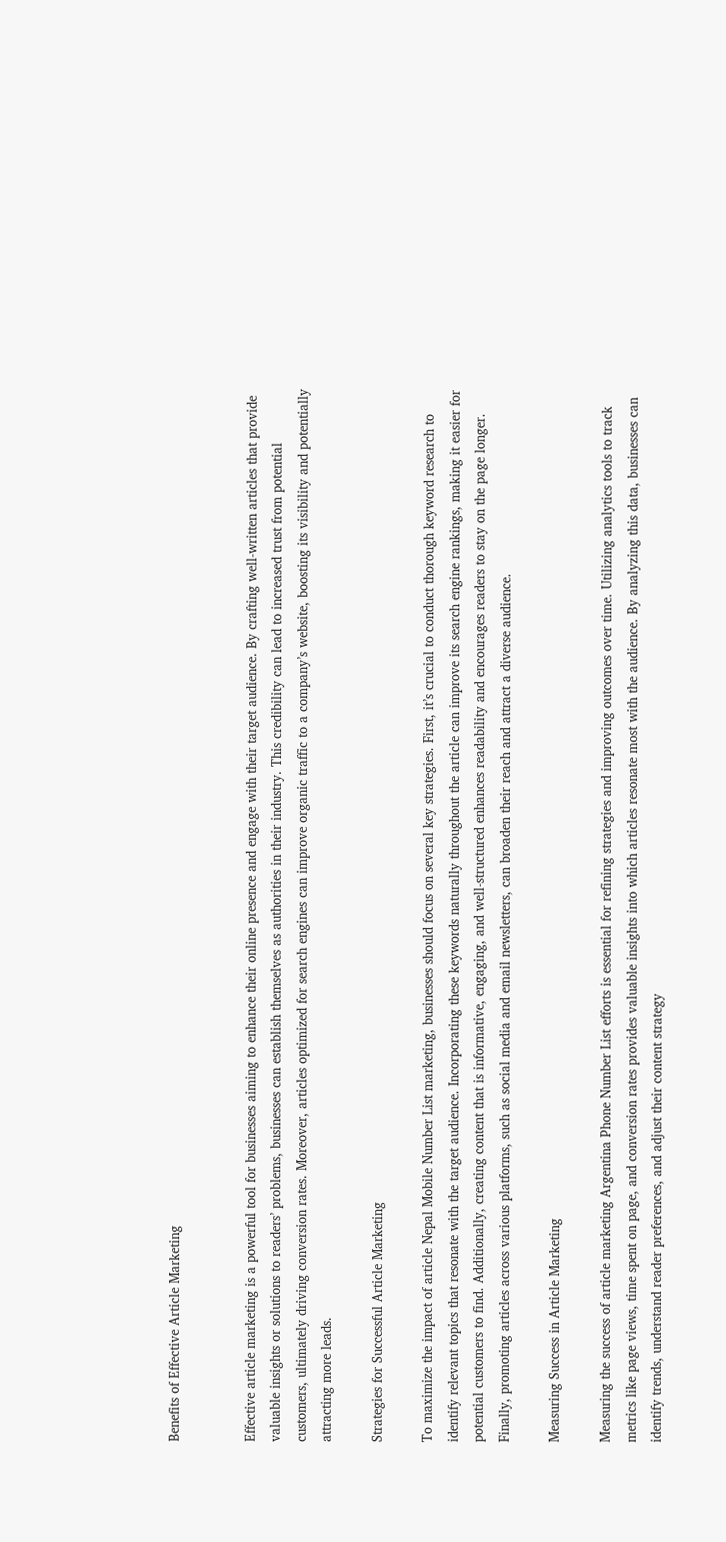Benefits of Effective Article Marketing


Effective article marketing is a powerful tool for businesses aiming to enhance their online presence and engage with their target audience. By crafting well-written articles that provide valuable insights or solutions to readers’ problems, businesses can establish themselves as authorities in their industry. This credibility can lead to increased trust from potential customers, ultimately driving conversion rates. Moreover, articles optimized for search engines can improve organic traffic to a company’s website, boosting its visibility and potentially attracting more leads.

Strategies for Successful Article Marketing

To maximize the impact of article Nepal Mobile Number List marketing, businesses should focus on several key strategies. First, it’s crucial to conduct thorough keyword research to identify relevant topics that resonate with the target audience. Incorporating these keywords naturally throughout the article can improve its search engine rankings, making it easier for potential customers to find. Additionally, creating content that is informative, engaging, and well-structured enhances readability and encourages readers to stay on the page longer. Finally, promoting articles across various platforms, such as social media and email newsletters, can broaden their reach and attract a diverse audience.

Measuring Success in Article Marketing

Measuring the success of article marketing Argentina Phone Number List efforts is essential for refining strategies and improving outcomes over time. Utilizing analytics tools to track metrics like page views, time spent on page, and conversion rates provides valuable insights into which articles resonate most with the audience. By analyzing this data, businesses can identify trends, understand reader preferences, and adjust their content strategy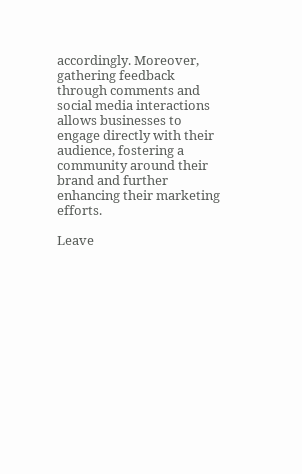accordingly. Moreover, gathering feedback through comments and social media interactions allows businesses to engage directly with their audience, fostering a community around their brand and further enhancing their marketing efforts.

Leave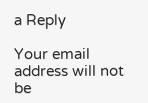a Reply

Your email address will not be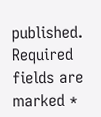published. Required fields are marked *